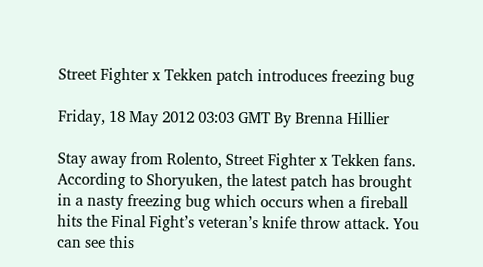Street Fighter x Tekken patch introduces freezing bug

Friday, 18 May 2012 03:03 GMT By Brenna Hillier

Stay away from Rolento, Street Fighter x Tekken fans. According to Shoryuken, the latest patch has brought in a nasty freezing bug which occurs when a fireball hits the Final Fight’s veteran’s knife throw attack. You can see this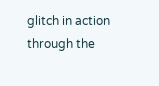glitch in action through the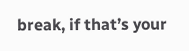break, if that’s your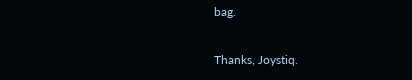bag.

Thanks, Joystiq.